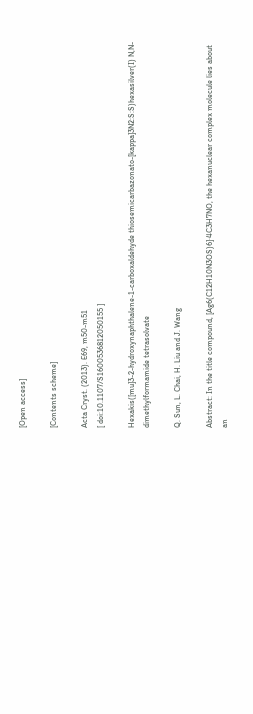[Open access]

[Contents scheme]

Acta Cryst. (2013). E69, m50-m51
[ doi:10.1107/S1600536812050155 ]

Hexakis([mu]3-2-hydroxynaphthalene-1-carboxaldehyde thiosemicarbazonato-[kappa]3N2:S:S)hexasilver(I) N,N-dimethylformamide tetrasolvate

Q. Sun, L. Chai, H. Liu and J. Wang

Abstract: In the title compound, [Ag6(C12H10N3OS)6]·4C3H7NO, the hexanuclear complex molecule lies about an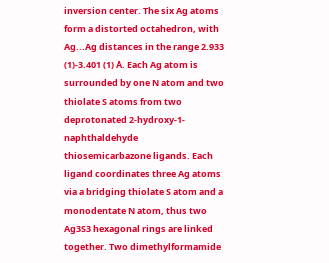inversion center. The six Ag atoms form a distorted octahedron, with Ag...Ag distances in the range 2.933 (1)-3.401 (1) Å. Each Ag atom is surrounded by one N atom and two thiolate S atoms from two deprotonated 2-hydroxy-1-naphthaldehyde thiosemicarbazone ligands. Each ligand coordinates three Ag atoms via a bridging thiolate S atom and a monodentate N atom, thus two Ag3S3 hexagonal rings are linked together. Two dimethylformamide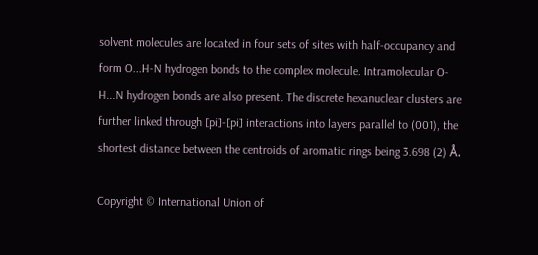solvent molecules are located in four sets of sites with half-occupancy and form O...H-N hydrogen bonds to the complex molecule. Intramolecular O-H...N hydrogen bonds are also present. The discrete hexanuclear clusters are further linked through [pi]-[pi] interactions into layers parallel to (001), the shortest distance between the centroids of aromatic rings being 3.698 (2) Å.

Copyright © International Union of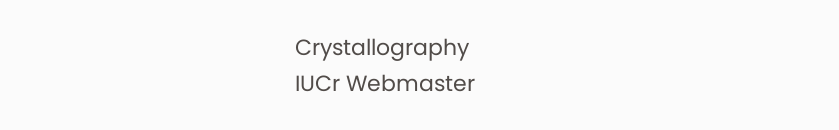Crystallography
IUCr Webmaster